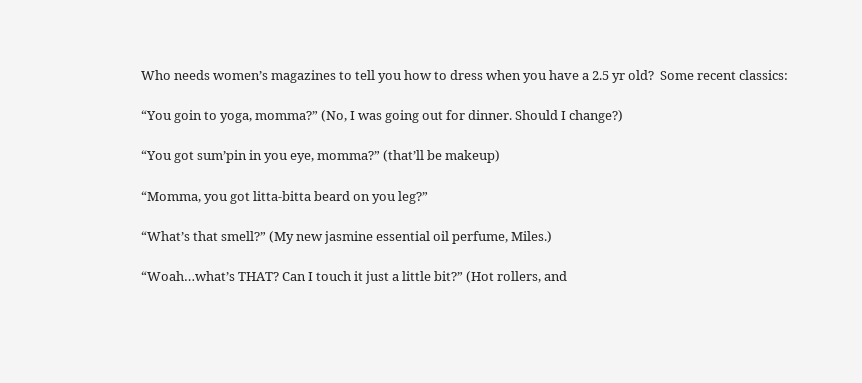Who needs women’s magazines to tell you how to dress when you have a 2.5 yr old?  Some recent classics:

“You goin to yoga, momma?” (No, I was going out for dinner. Should I change?)

“You got sum’pin in you eye, momma?” (that’ll be makeup)

“Momma, you got litta-bitta beard on you leg?”

“What’s that smell?” (My new jasmine essential oil perfume, Miles.)

“Woah…what’s THAT? Can I touch it just a little bit?” (Hot rollers, and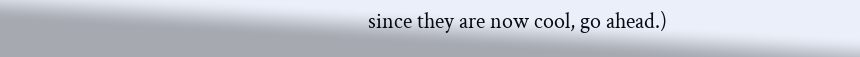since they are now cool, go ahead.)